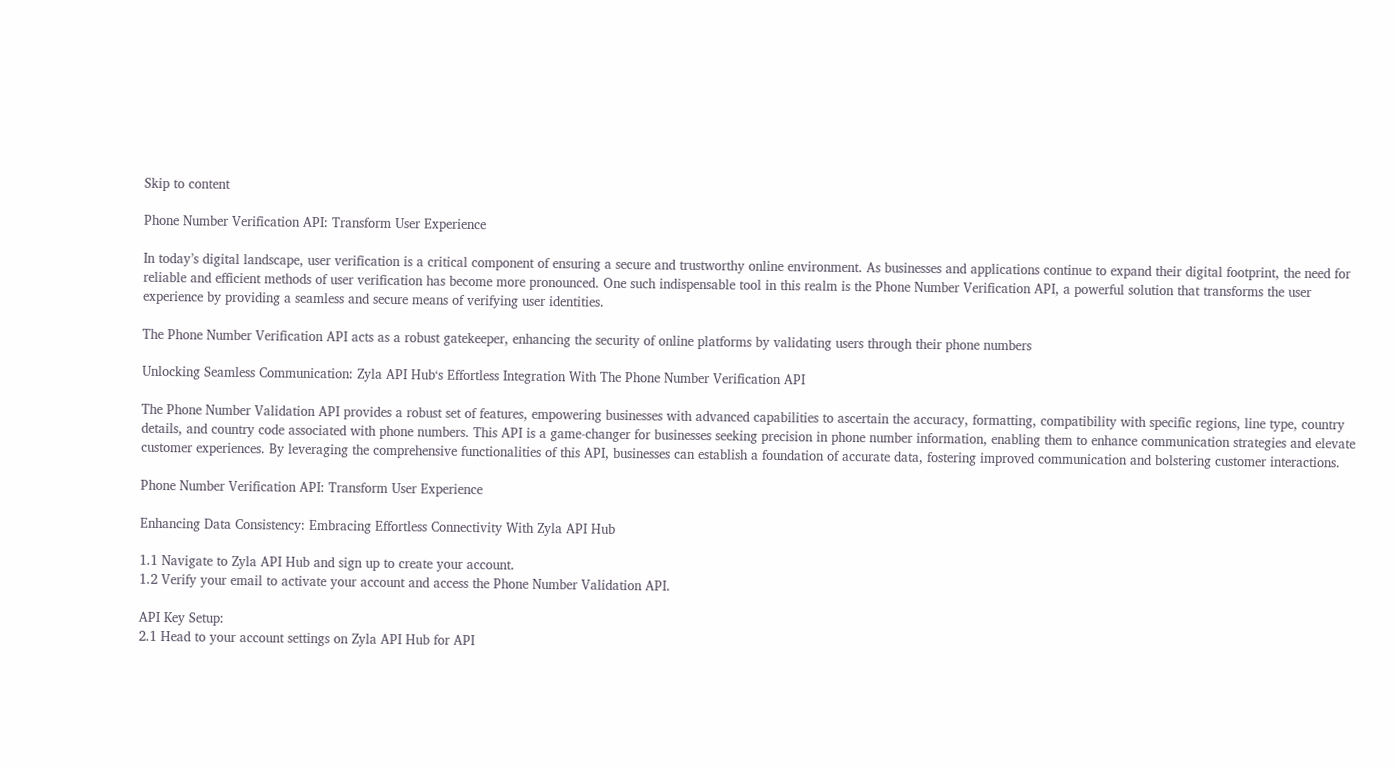Skip to content

Phone Number Verification API: Transform User Experience

In today’s digital landscape, user verification is a critical component of ensuring a secure and trustworthy online environment. As businesses and applications continue to expand their digital footprint, the need for reliable and efficient methods of user verification has become more pronounced. One such indispensable tool in this realm is the Phone Number Verification API, a powerful solution that transforms the user experience by providing a seamless and secure means of verifying user identities.

The Phone Number Verification API acts as a robust gatekeeper, enhancing the security of online platforms by validating users through their phone numbers

Unlocking Seamless Communication: Zyla API Hub‘s Effortless Integration With The Phone Number Verification API

The Phone Number Validation API provides a robust set of features, empowering businesses with advanced capabilities to ascertain the accuracy, formatting, compatibility with specific regions, line type, country details, and country code associated with phone numbers. This API is a game-changer for businesses seeking precision in phone number information, enabling them to enhance communication strategies and elevate customer experiences. By leveraging the comprehensive functionalities of this API, businesses can establish a foundation of accurate data, fostering improved communication and bolstering customer interactions.

Phone Number Verification API: Transform User Experience

Enhancing Data Consistency: Embracing Effortless Connectivity With Zyla API Hub

1.1 Navigate to Zyla API Hub and sign up to create your account.
1.2 Verify your email to activate your account and access the Phone Number Validation API.

API Key Setup:
2.1 Head to your account settings on Zyla API Hub for API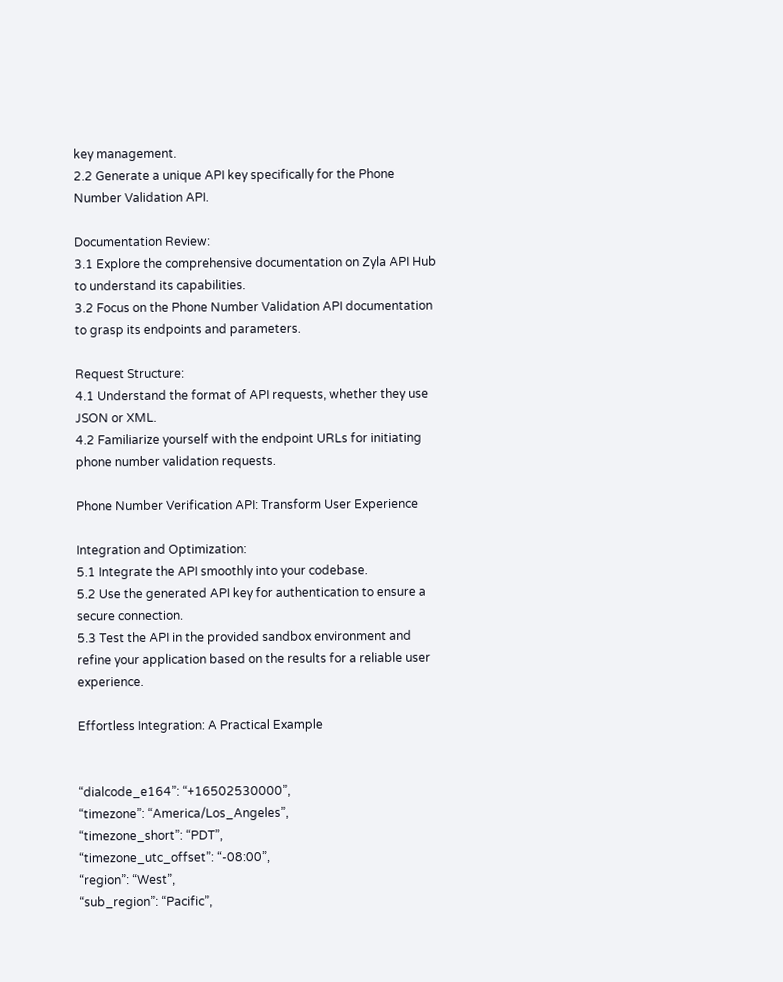key management.
2.2 Generate a unique API key specifically for the Phone Number Validation API.

Documentation Review:
3.1 Explore the comprehensive documentation on Zyla API Hub to understand its capabilities.
3.2 Focus on the Phone Number Validation API documentation to grasp its endpoints and parameters.

Request Structure:
4.1 Understand the format of API requests, whether they use JSON or XML.
4.2 Familiarize yourself with the endpoint URLs for initiating phone number validation requests.

Phone Number Verification API: Transform User Experience

Integration and Optimization:
5.1 Integrate the API smoothly into your codebase.
5.2 Use the generated API key for authentication to ensure a secure connection.
5.3 Test the API in the provided sandbox environment and refine your application based on the results for a reliable user experience.

Effortless Integration: A Practical Example


“dialcode_e164”: “+16502530000”,
“timezone”: “America/Los_Angeles”,
“timezone_short”: “PDT”,
“timezone_utc_offset”: “-08:00”,
“region”: “West”,
“sub_region”: “Pacific”,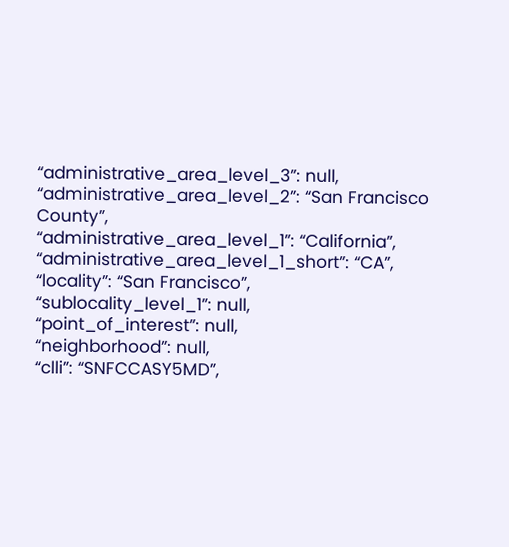“administrative_area_level_3”: null,
“administrative_area_level_2”: “San Francisco County”,
“administrative_area_level_1”: “California”,
“administrative_area_level_1_short”: “CA”,
“locality”: “San Francisco”,
“sublocality_level_1”: null,
“point_of_interest”: null,
“neighborhood”: null,
“clli”: “SNFCCASY5MD”,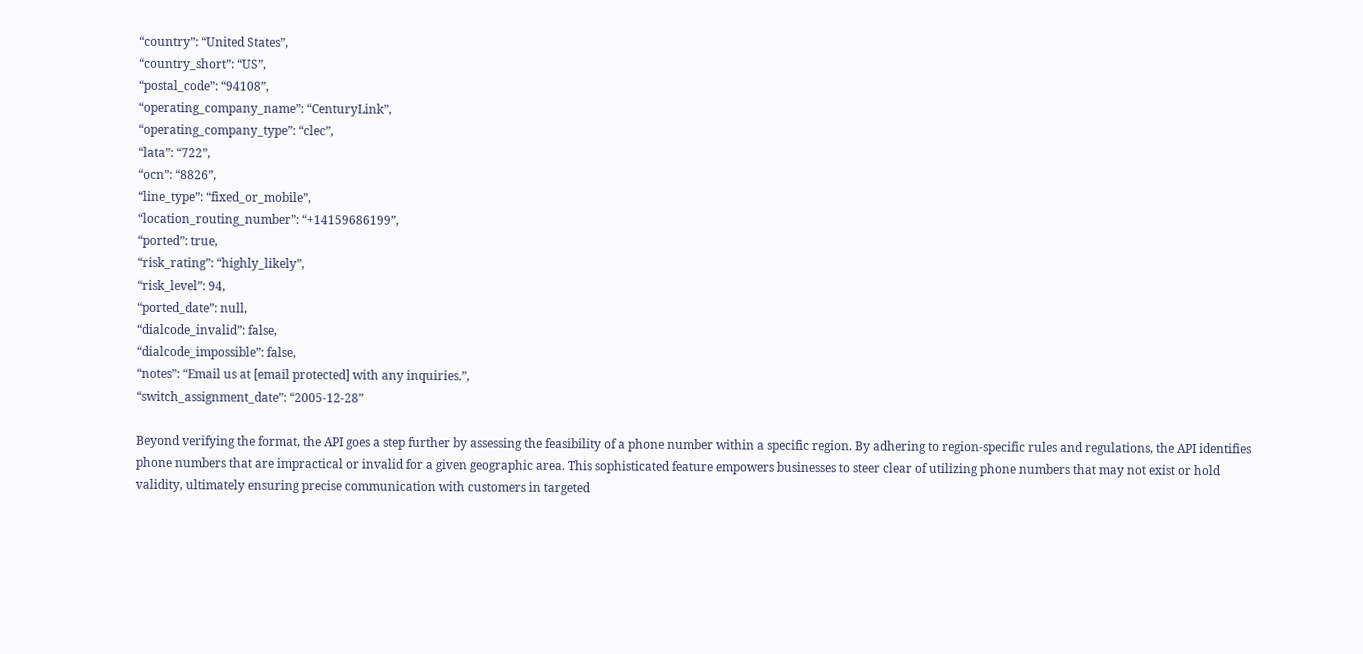“country”: “United States”,
“country_short”: “US”,
“postal_code”: “94108”,
“operating_company_name”: “CenturyLink”,
“operating_company_type”: “clec”,
“lata”: “722”,
“ocn”: “8826”,
“line_type”: “fixed_or_mobile”,
“location_routing_number”: “+14159686199”,
“ported”: true,
“risk_rating”: “highly_likely”,
“risk_level”: 94,
“ported_date”: null,
“dialcode_invalid”: false,
“dialcode_impossible”: false,
“notes”: “Email us at [email protected] with any inquiries.”,
“switch_assignment_date”: “2005-12-28”

Beyond verifying the format, the API goes a step further by assessing the feasibility of a phone number within a specific region. By adhering to region-specific rules and regulations, the API identifies phone numbers that are impractical or invalid for a given geographic area. This sophisticated feature empowers businesses to steer clear of utilizing phone numbers that may not exist or hold validity, ultimately ensuring precise communication with customers in targeted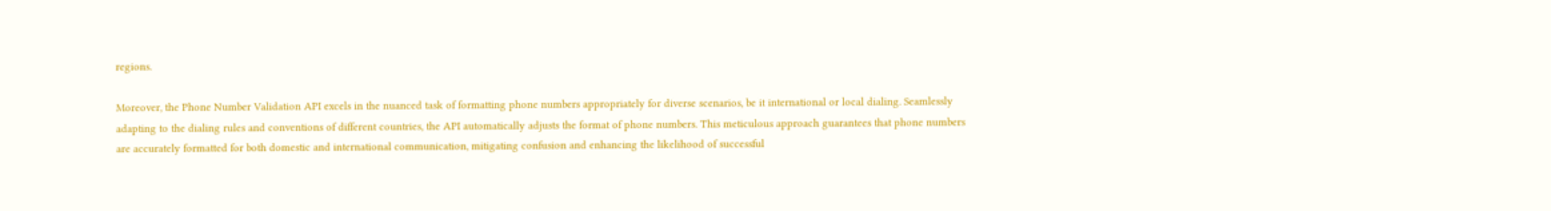regions.

Moreover, the Phone Number Validation API excels in the nuanced task of formatting phone numbers appropriately for diverse scenarios, be it international or local dialing. Seamlessly adapting to the dialing rules and conventions of different countries, the API automatically adjusts the format of phone numbers. This meticulous approach guarantees that phone numbers are accurately formatted for both domestic and international communication, mitigating confusion and enhancing the likelihood of successful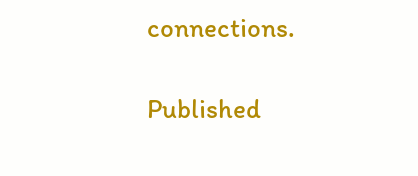connections.

Published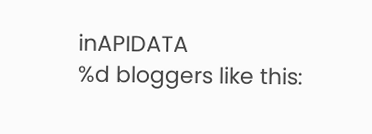inAPIDATA
%d bloggers like this: